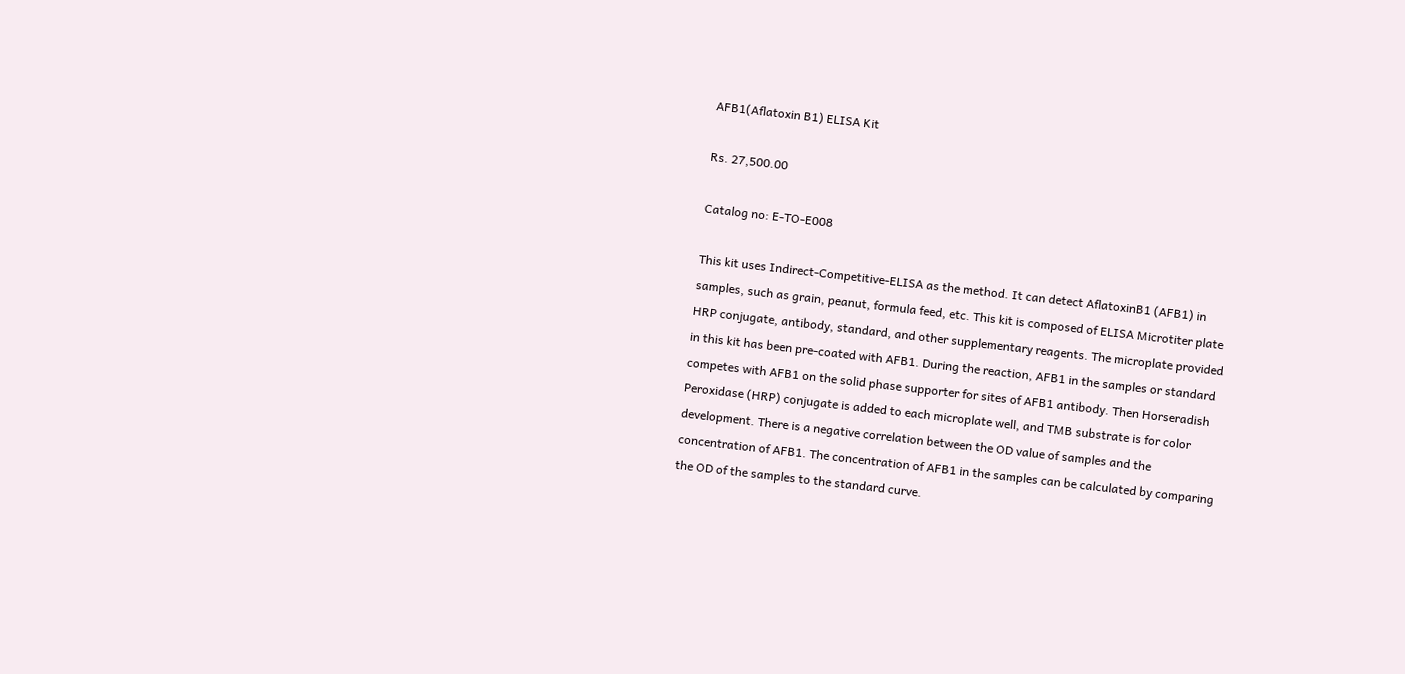AFB1(Aflatoxin B1) ELISA Kit

Rs. 27,500.00

Catalog no: E-TO-E008

This kit uses Indirect-Competitive-ELISA as the method. It can detect AflatoxinB1 (AFB1) in samples, such as grain, peanut, formula feed, etc. This kit is composed of ELISA Microtiter plate HRP conjugate, antibody, standard, and other supplementary reagents. The microplate provided in this kit has been pre-coated with AFB1. During the reaction, AFB1 in the samples or standard competes with AFB1 on the solid phase supporter for sites of AFB1 antibody. Then Horseradish Peroxidase (HRP) conjugate is added to each microplate well, and TMB substrate is for color development. There is a negative correlation between the OD value of samples and the concentration of AFB1. The concentration of AFB1 in the samples can be calculated by comparing the OD of the samples to the standard curve.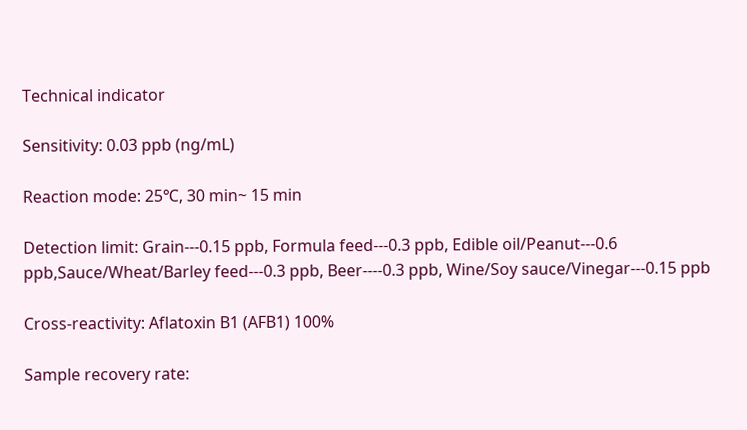Technical indicator

Sensitivity: 0.03 ppb (ng/mL)

Reaction mode: 25℃, 30 min~ 15 min

Detection limit: Grain---0.15 ppb, Formula feed---0.3 ppb, Edible oil/Peanut---0.6 ppb,Sauce/Wheat/Barley feed---0.3 ppb, Beer----0.3 ppb, Wine/Soy sauce/Vinegar---0.15 ppb

Cross-reactivity: Aflatoxin B1 (AFB1) 100%

Sample recovery rate: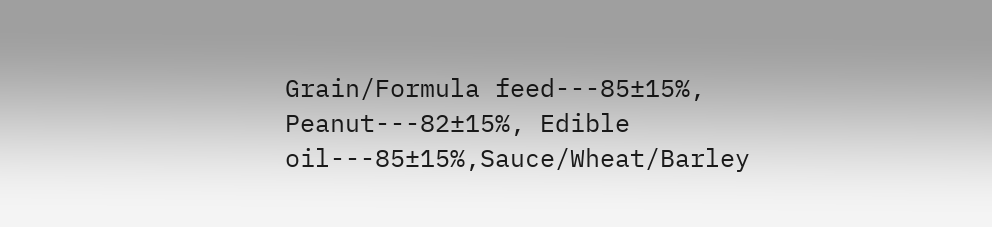Grain/Formula feed---85±15%, Peanut---82±15%, Edible oil---85±15%,Sauce/Wheat/Barley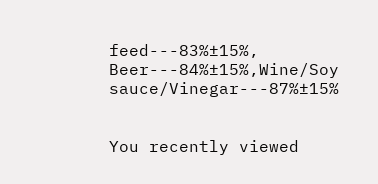feed---83%±15%, Beer---84%±15%,Wine/Soy sauce/Vinegar---87%±15%


You recently viewed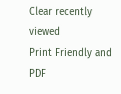Clear recently viewed
Print Friendly and PDF